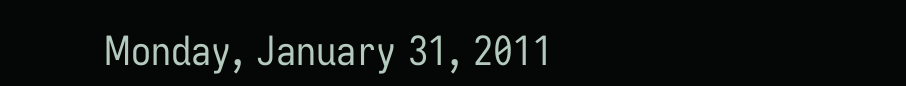Monday, January 31, 2011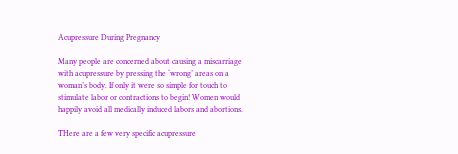Acupressure During Pregnancy

Many people are concerned about causing a miscarriage with acupressure by pressing the ‘wrong’ areas on a woman’s body. If only it were so simple for touch to stimulate labor or contractions to begin! Women would happily avoid all medically induced labors and abortions.

THere are a few very specific acupressure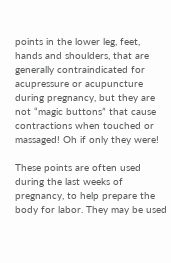points in the lower leg, feet, hands and shoulders, that are generally contraindicated for acupressure or acupuncture during pregnancy, but they are not “magic buttons” that cause contractions when touched or massaged! Oh if only they were!

These points are often used during the last weeks of pregnancy, to help prepare the body for labor. They may be used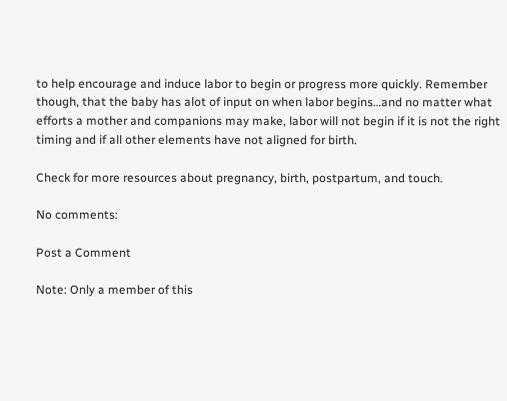to help encourage and induce labor to begin or progress more quickly. Remember though, that the baby has alot of input on when labor begins…and no matter what efforts a mother and companions may make, labor will not begin if it is not the right timing and if all other elements have not aligned for birth.

Check for more resources about pregnancy, birth, postpartum, and touch.

No comments:

Post a Comment

Note: Only a member of this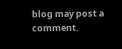blog may post a comment.